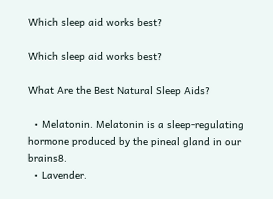Which sleep aid works best?

Which sleep aid works best?

What Are the Best Natural Sleep Aids?

  • Melatonin. Melatonin is a sleep-regulating hormone produced by the pineal gland in our brains8.
  • Lavender.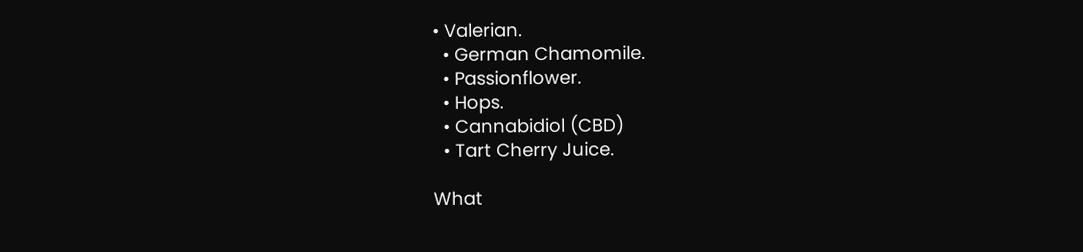• Valerian.
  • German Chamomile.
  • Passionflower.
  • Hops.
  • Cannabidiol (CBD)
  • Tart Cherry Juice.

What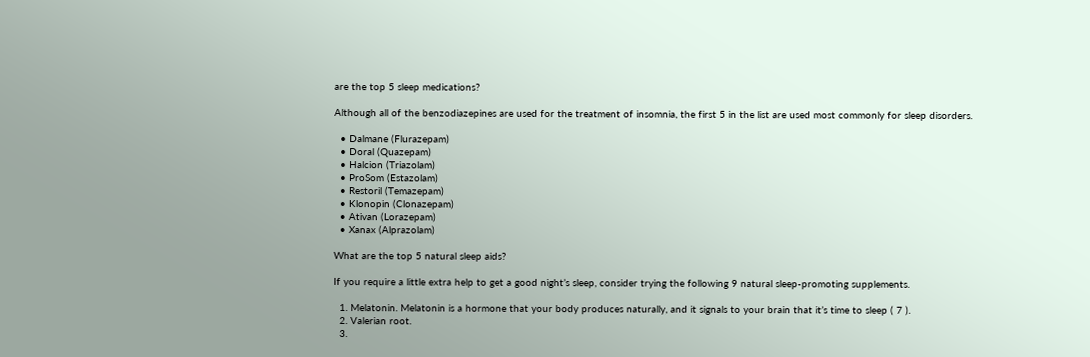are the top 5 sleep medications?

Although all of the benzodiazepines are used for the treatment of insomnia, the first 5 in the list are used most commonly for sleep disorders.

  • Dalmane (Flurazepam)
  • Doral (Quazepam)
  • Halcion (Triazolam)
  • ProSom (Estazolam)
  • Restoril (Temazepam)
  • Klonopin (Clonazepam)
  • Ativan (Lorazepam)
  • Xanax (Alprazolam)

What are the top 5 natural sleep aids?

If you require a little extra help to get a good night’s sleep, consider trying the following 9 natural sleep-promoting supplements.

  1. Melatonin. Melatonin is a hormone that your body produces naturally, and it signals to your brain that it’s time to sleep ( 7 ).
  2. Valerian root.
  3.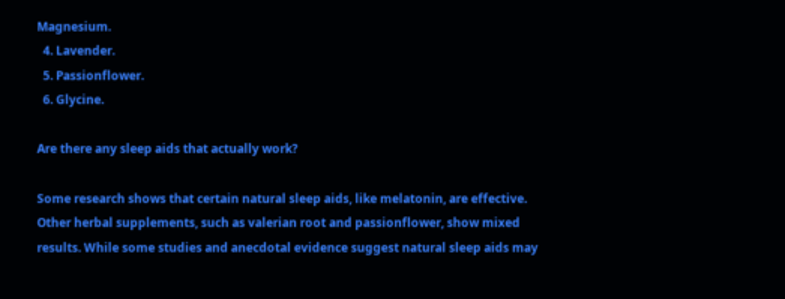Magnesium.
  4. Lavender.
  5. Passionflower.
  6. Glycine.

Are there any sleep aids that actually work?

Some research shows that certain natural sleep aids, like melatonin, are effective. Other herbal supplements, such as valerian root and passionflower, show mixed results. While some studies and anecdotal evidence suggest natural sleep aids may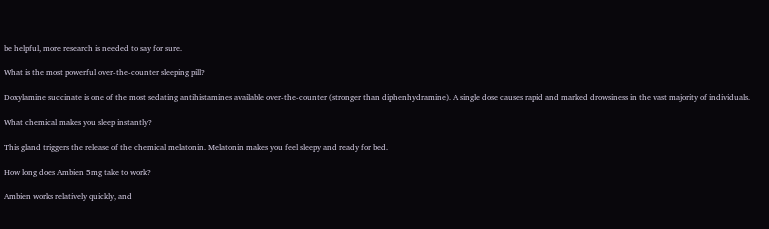be helpful, more research is needed to say for sure.

What is the most powerful over-the-counter sleeping pill?

Doxylamine succinate is one of the most sedating antihistamines available over-the-counter (stronger than diphenhydramine). A single dose causes rapid and marked drowsiness in the vast majority of individuals.

What chemical makes you sleep instantly?

This gland triggers the release of the chemical melatonin. Melatonin makes you feel sleepy and ready for bed.

How long does Ambien 5mg take to work?

Ambien works relatively quickly, and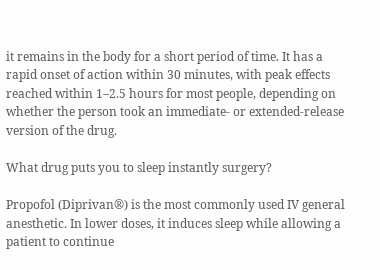it remains in the body for a short period of time. It has a rapid onset of action within 30 minutes, with peak effects reached within 1–2.5 hours for most people, depending on whether the person took an immediate- or extended-release version of the drug.

What drug puts you to sleep instantly surgery?

Propofol (Diprivan®) is the most commonly used IV general anesthetic. In lower doses, it induces sleep while allowing a patient to continue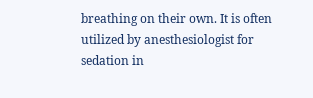breathing on their own. It is often utilized by anesthesiologist for sedation in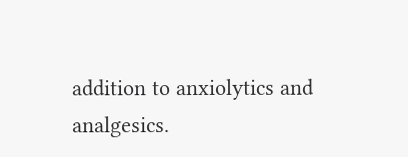addition to anxiolytics and analgesics.